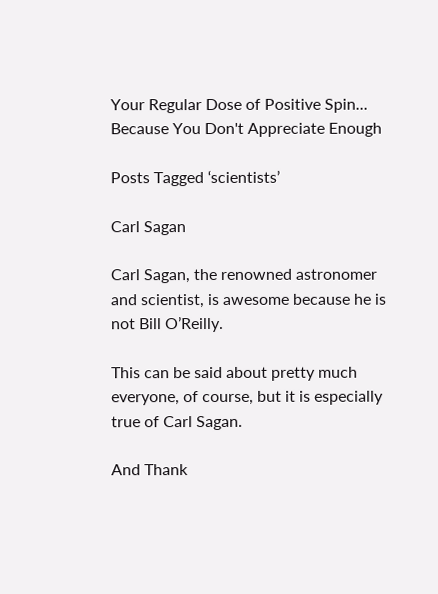Your Regular Dose of Positive Spin...
Because You Don't Appreciate Enough

Posts Tagged ‘scientists’

Carl Sagan

Carl Sagan, the renowned astronomer and scientist, is awesome because he is not Bill O’Reilly.

This can be said about pretty much everyone, of course, but it is especially true of Carl Sagan.

And Thank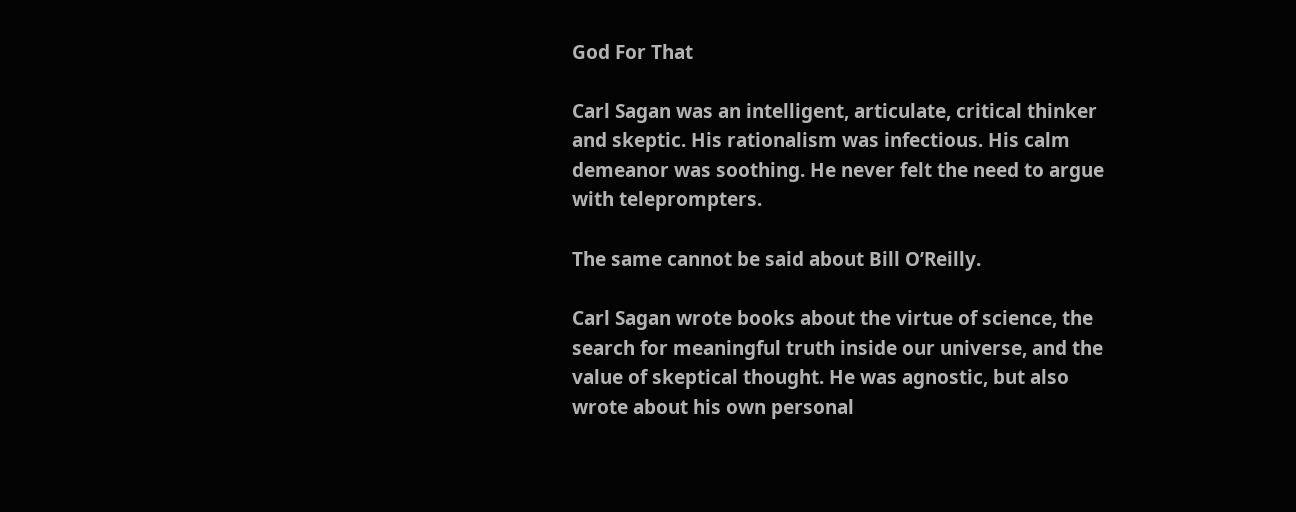God For That

Carl Sagan was an intelligent, articulate, critical thinker and skeptic. His rationalism was infectious. His calm demeanor was soothing. He never felt the need to argue with teleprompters.

The same cannot be said about Bill O’Reilly.

Carl Sagan wrote books about the virtue of science, the search for meaningful truth inside our universe, and the value of skeptical thought. He was agnostic, but also wrote about his own personal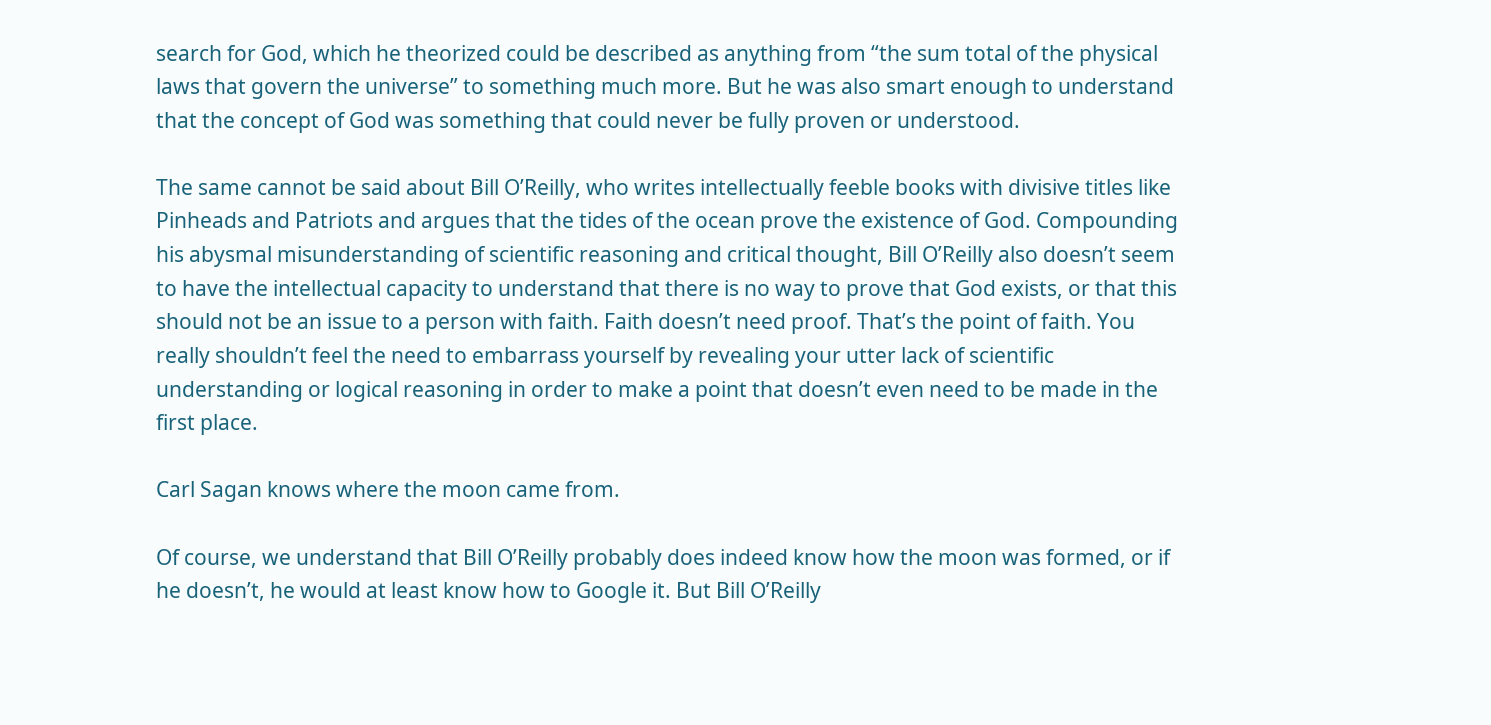search for God, which he theorized could be described as anything from “the sum total of the physical laws that govern the universe” to something much more. But he was also smart enough to understand that the concept of God was something that could never be fully proven or understood.

The same cannot be said about Bill O’Reilly, who writes intellectually feeble books with divisive titles like Pinheads and Patriots and argues that the tides of the ocean prove the existence of God. Compounding his abysmal misunderstanding of scientific reasoning and critical thought, Bill O’Reilly also doesn’t seem to have the intellectual capacity to understand that there is no way to prove that God exists, or that this should not be an issue to a person with faith. Faith doesn’t need proof. That’s the point of faith. You really shouldn’t feel the need to embarrass yourself by revealing your utter lack of scientific understanding or logical reasoning in order to make a point that doesn’t even need to be made in the first place.

Carl Sagan knows where the moon came from.

Of course, we understand that Bill O’Reilly probably does indeed know how the moon was formed, or if he doesn’t, he would at least know how to Google it. But Bill O’Reilly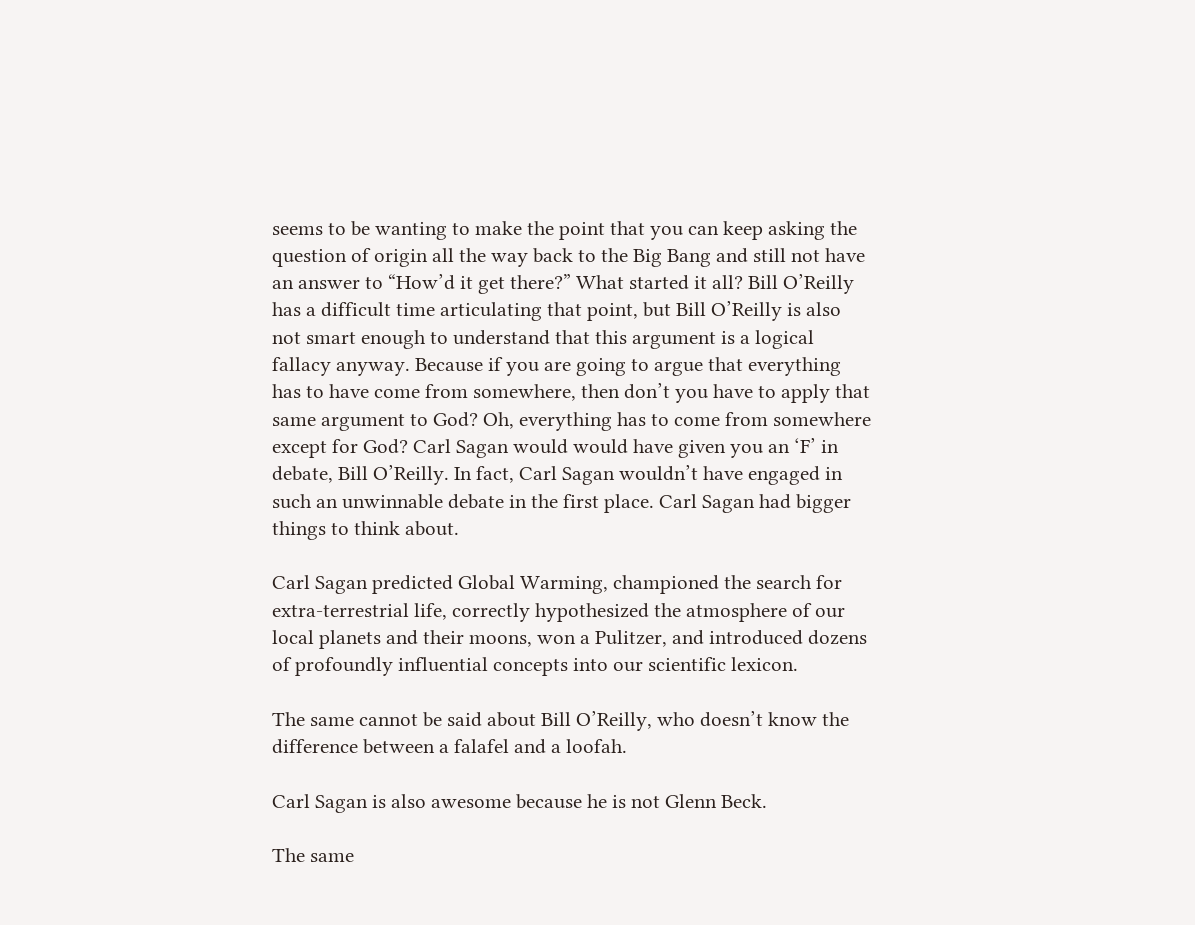seems to be wanting to make the point that you can keep asking the question of origin all the way back to the Big Bang and still not have an answer to “How’d it get there?” What started it all? Bill O’Reilly has a difficult time articulating that point, but Bill O’Reilly is also not smart enough to understand that this argument is a logical fallacy anyway. Because if you are going to argue that everything has to have come from somewhere, then don’t you have to apply that same argument to God? Oh, everything has to come from somewhere except for God? Carl Sagan would would have given you an ‘F’ in debate, Bill O’Reilly. In fact, Carl Sagan wouldn’t have engaged in such an unwinnable debate in the first place. Carl Sagan had bigger things to think about.

Carl Sagan predicted Global Warming, championed the search for extra-terrestrial life, correctly hypothesized the atmosphere of our local planets and their moons, won a Pulitzer, and introduced dozens of profoundly influential concepts into our scientific lexicon.

The same cannot be said about Bill O’Reilly, who doesn’t know the difference between a falafel and a loofah.

Carl Sagan is also awesome because he is not Glenn Beck.

The same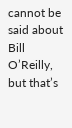cannot be said about Bill O’Reilly, but that’s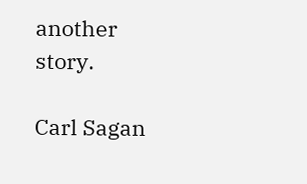another story.

Carl Sagan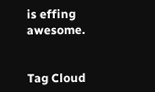is effing awesome.


Tag Cloud